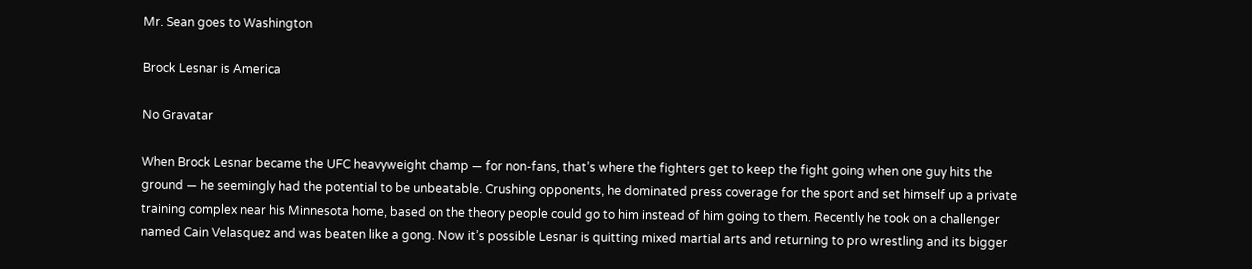Mr. Sean goes to Washington

Brock Lesnar is America

No Gravatar

When Brock Lesnar became the UFC heavyweight champ — for non-fans, that’s where the fighters get to keep the fight going when one guy hits the ground — he seemingly had the potential to be unbeatable. Crushing opponents, he dominated press coverage for the sport and set himself up a private training complex near his Minnesota home, based on the theory people could go to him instead of him going to them. Recently he took on a challenger named Cain Velasquez and was beaten like a gong. Now it’s possible Lesnar is quitting mixed martial arts and returning to pro wrestling and its bigger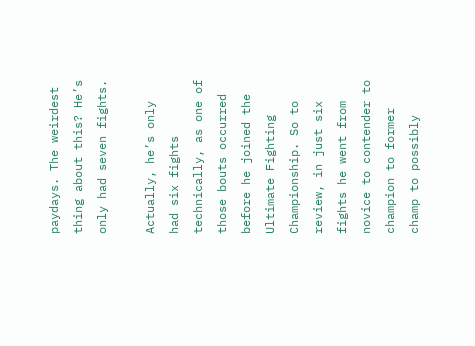paydays. The weirdest thing about this? He’s only had seven fights.

Actually, he’s only had six fights technically, as one of those bouts occurred before he joined the Ultimate Fighting Championship. So to review, in just six fights he went from novice to contender to champion to former champ to possibly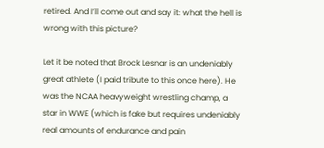retired. And I’ll come out and say it: what the hell is wrong with this picture?

Let it be noted that Brock Lesnar is an undeniably great athlete (I paid tribute to this once here). He was the NCAA heavyweight wrestling champ, a star in WWE (which is fake but requires undeniably real amounts of endurance and pain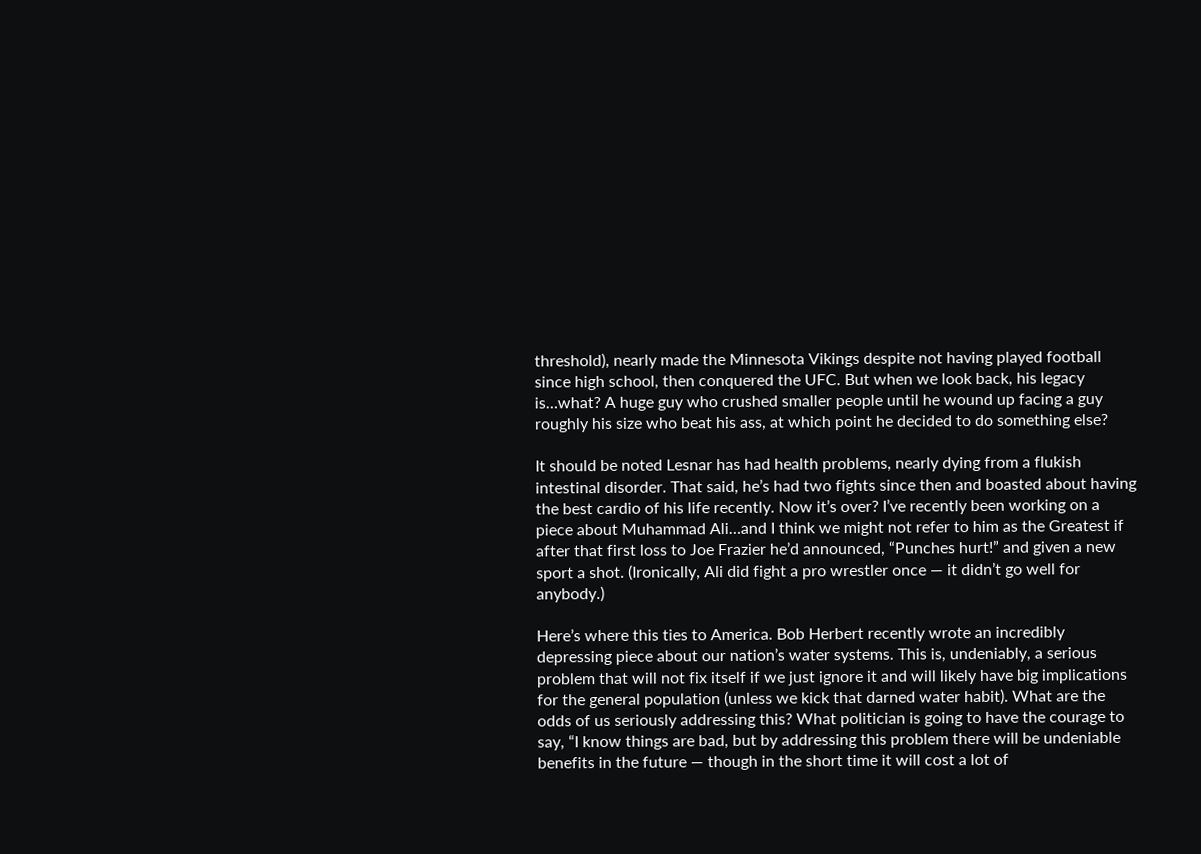threshold), nearly made the Minnesota Vikings despite not having played football since high school, then conquered the UFC. But when we look back, his legacy is…what? A huge guy who crushed smaller people until he wound up facing a guy roughly his size who beat his ass, at which point he decided to do something else?

It should be noted Lesnar has had health problems, nearly dying from a flukish intestinal disorder. That said, he’s had two fights since then and boasted about having the best cardio of his life recently. Now it’s over? I’ve recently been working on a piece about Muhammad Ali…and I think we might not refer to him as the Greatest if after that first loss to Joe Frazier he’d announced, “Punches hurt!” and given a new sport a shot. (Ironically, Ali did fight a pro wrestler once — it didn’t go well for anybody.)

Here’s where this ties to America. Bob Herbert recently wrote an incredibly depressing piece about our nation’s water systems. This is, undeniably, a serious problem that will not fix itself if we just ignore it and will likely have big implications for the general population (unless we kick that darned water habit). What are the odds of us seriously addressing this? What politician is going to have the courage to say, “I know things are bad, but by addressing this problem there will be undeniable benefits in the future — though in the short time it will cost a lot of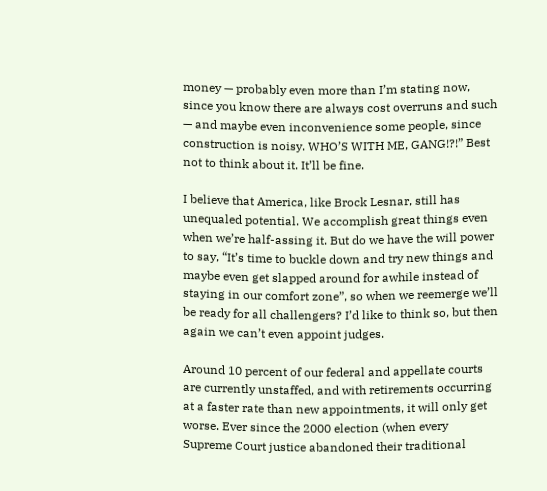money — probably even more than I’m stating now, since you know there are always cost overruns and such — and maybe even inconvenience some people, since construction is noisy. WHO’S WITH ME, GANG!?!” Best not to think about it. It’ll be fine.

I believe that America, like Brock Lesnar, still has unequaled potential. We accomplish great things even when we’re half-assing it. But do we have the will power to say, “It’s time to buckle down and try new things and maybe even get slapped around for awhile instead of staying in our comfort zone”, so when we reemerge we’ll be ready for all challengers? I’d like to think so, but then again we can’t even appoint judges.

Around 10 percent of our federal and appellate courts are currently unstaffed, and with retirements occurring at a faster rate than new appointments, it will only get worse. Ever since the 2000 election (when every Supreme Court justice abandoned their traditional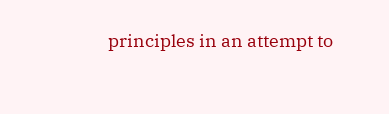principles in an attempt to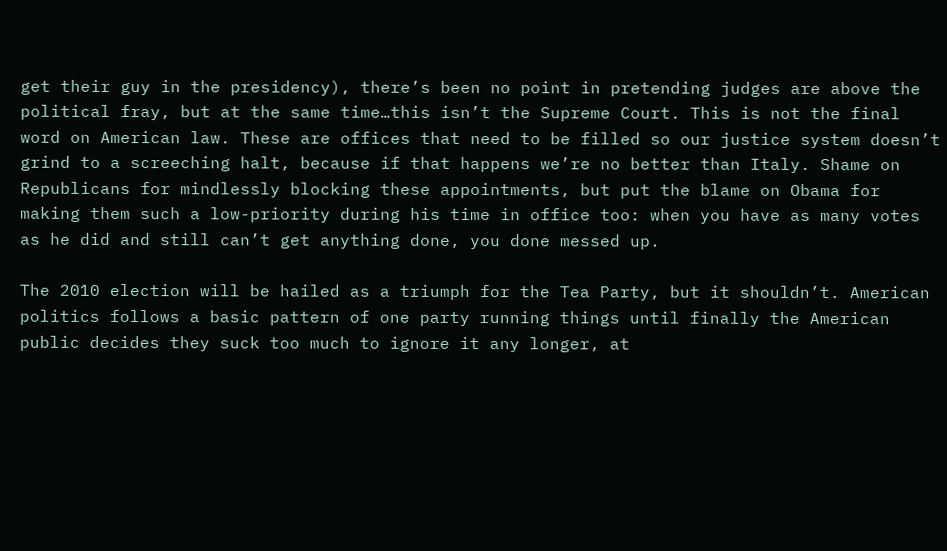get their guy in the presidency), there’s been no point in pretending judges are above the political fray, but at the same time…this isn’t the Supreme Court. This is not the final word on American law. These are offices that need to be filled so our justice system doesn’t grind to a screeching halt, because if that happens we’re no better than Italy. Shame on Republicans for mindlessly blocking these appointments, but put the blame on Obama for making them such a low-priority during his time in office too: when you have as many votes as he did and still can’t get anything done, you done messed up.

The 2010 election will be hailed as a triumph for the Tea Party, but it shouldn’t. American politics follows a basic pattern of one party running things until finally the American public decides they suck too much to ignore it any longer, at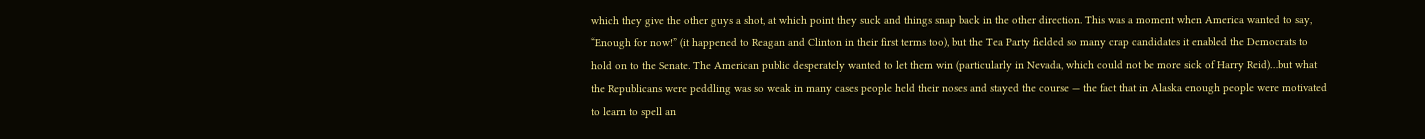which they give the other guys a shot, at which point they suck and things snap back in the other direction. This was a moment when America wanted to say, “Enough for now!” (it happened to Reagan and Clinton in their first terms too), but the Tea Party fielded so many crap candidates it enabled the Democrats to hold on to the Senate. The American public desperately wanted to let them win (particularly in Nevada, which could not be more sick of Harry Reid)…but what the Republicans were peddling was so weak in many cases people held their noses and stayed the course — the fact that in Alaska enough people were motivated to learn to spell an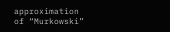approximation of “Murkowski”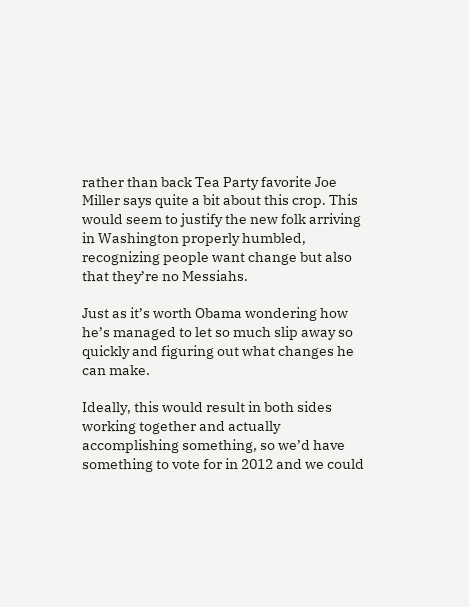rather than back Tea Party favorite Joe Miller says quite a bit about this crop. This would seem to justify the new folk arriving in Washington properly humbled, recognizing people want change but also that they’re no Messiahs.

Just as it’s worth Obama wondering how he’s managed to let so much slip away so quickly and figuring out what changes he can make.

Ideally, this would result in both sides working together and actually accomplishing something, so we’d have something to vote for in 2012 and we could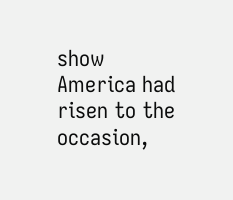show America had risen to the occasion,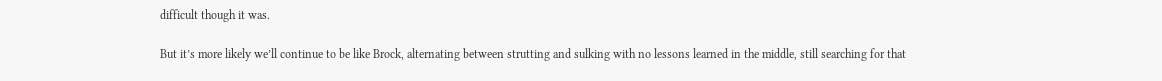difficult though it was.

But it’s more likely we’ll continue to be like Brock, alternating between strutting and sulking with no lessons learned in the middle, still searching for that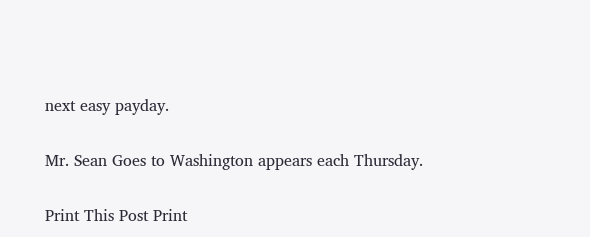next easy payday.

Mr. Sean Goes to Washington appears each Thursday.

Print This Post Print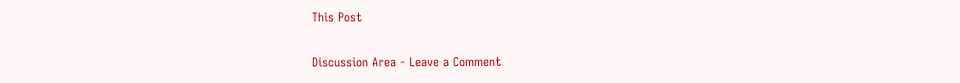This Post

Discussion Area - Leave a Comment